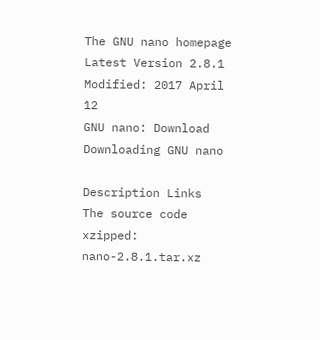The GNU nano homepage
Latest Version 2.8.1
Modified: 2017 April 12
GNU nano: Download
Downloading GNU nano

Description Links
The source code xzipped: nano-2.8.1.tar.xz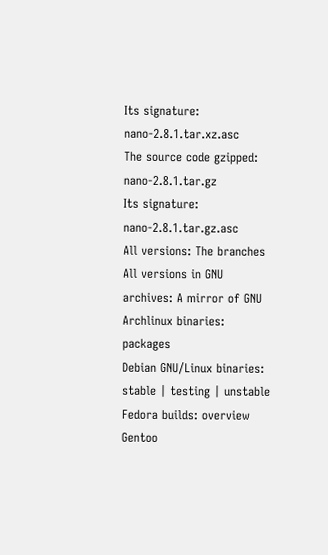Its signature: nano-2.8.1.tar.xz.asc
The source code gzipped: nano-2.8.1.tar.gz
Its signature: nano-2.8.1.tar.gz.asc
All versions: The branches
All versions in GNU archives: A mirror of GNU
Archlinux binaries: packages
Debian GNU/Linux binaries: stable | testing | unstable
Fedora builds: overview
Gentoo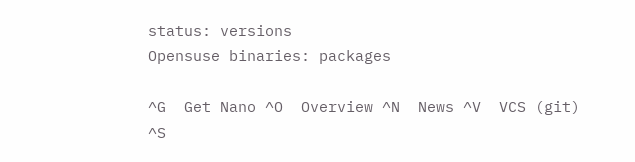status: versions
Opensuse binaries: packages

^G  Get Nano ^O  Overview ^N  News ^V  VCS (git)
^S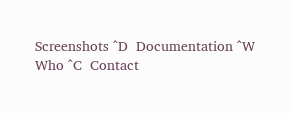Screenshots ^D  Documentation ^W  Who ^C  Contact